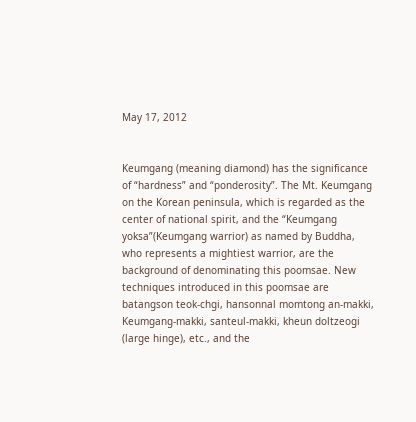May 17, 2012


Keumgang (meaning diamond) has the significance of “hardness” and “ponderosity”. The Mt. Keumgang on the Korean peninsula, which is regarded as the center of national spirit, and the “Keumgang yoksa”(Keumgang warrior) as named by Buddha, who represents a mightiest warrior, are the background of denominating this poomsae. New techniques introduced in this poomsae are batangson teok-chgi, hansonnal momtong an-makki, Keumgang-makki, santeul-makki, kheun doltzeogi (large hinge), etc., and the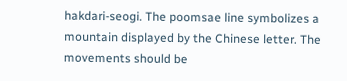hakdari-seogi. The poomsae line symbolizes a mountain displayed by the Chinese letter. The movements should be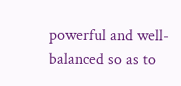powerful and well-balanced so as to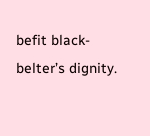befit black-belter’s dignity.